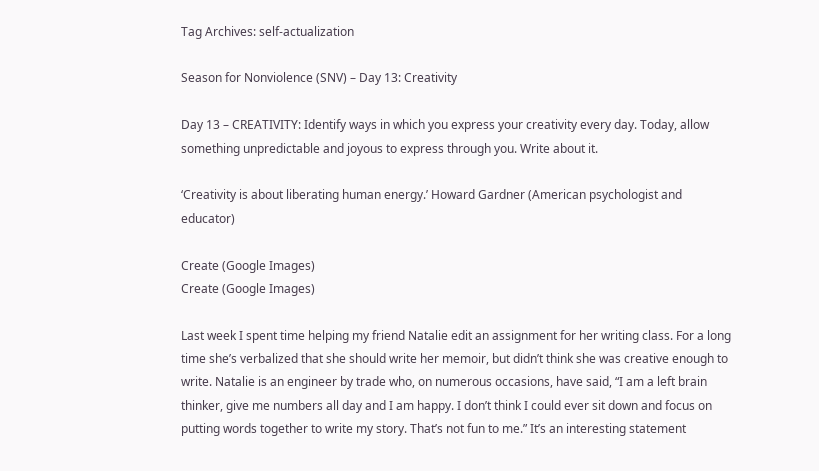Tag Archives: self-actualization

Season for Nonviolence (SNV) – Day 13: Creativity

Day 13 – CREATIVITY: Identify ways in which you express your creativity every day. Today, allow something unpredictable and joyous to express through you. Write about it.

‘Creativity is about liberating human energy.’ Howard Gardner (American psychologist and educator)

Create (Google Images)
Create (Google Images)

Last week I spent time helping my friend Natalie edit an assignment for her writing class. For a long time she’s verbalized that she should write her memoir, but didn’t think she was creative enough to write. Natalie is an engineer by trade who, on numerous occasions, have said, “I am a left brain thinker, give me numbers all day and I am happy. I don’t think I could ever sit down and focus on putting words together to write my story. That’s not fun to me.” It’s an interesting statement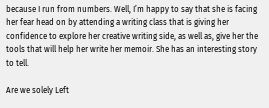because I run from numbers. Well, I’m happy to say that she is facing her fear head on by attending a writing class that is giving her confidence to explore her creative writing side, as well as, give her the tools that will help her write her memoir. She has an interesting story to tell.

Are we solely Left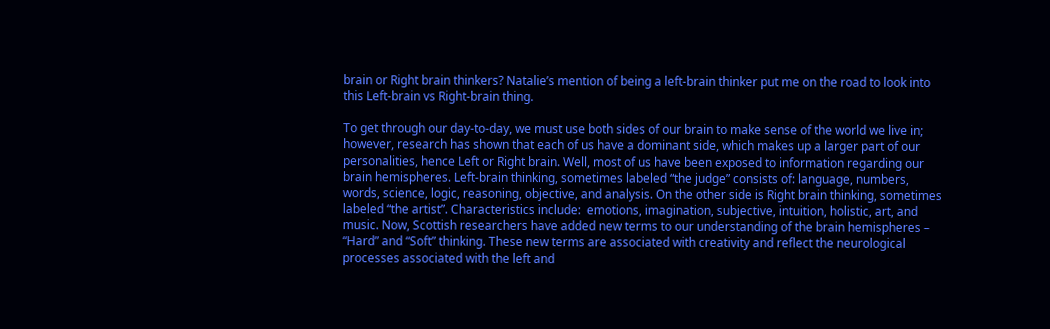brain or Right brain thinkers? Natalie’s mention of being a left-brain thinker put me on the road to look into this Left-brain vs Right-brain thing.

To get through our day-to-day, we must use both sides of our brain to make sense of the world we live in; however, research has shown that each of us have a dominant side, which makes up a larger part of our personalities, hence Left or Right brain. Well, most of us have been exposed to information regarding our brain hemispheres. Left-brain thinking, sometimes labeled “the judge” consists of: language, numbers, words, science, logic, reasoning, objective, and analysis. On the other side is Right brain thinking, sometimes labeled “the artist”. Characteristics include:  emotions, imagination, subjective, intuition, holistic, art, and music. Now, Scottish researchers have added new terms to our understanding of the brain hemispheres – “Hard” and “Soft” thinking. These new terms are associated with creativity and reflect the neurological processes associated with the left and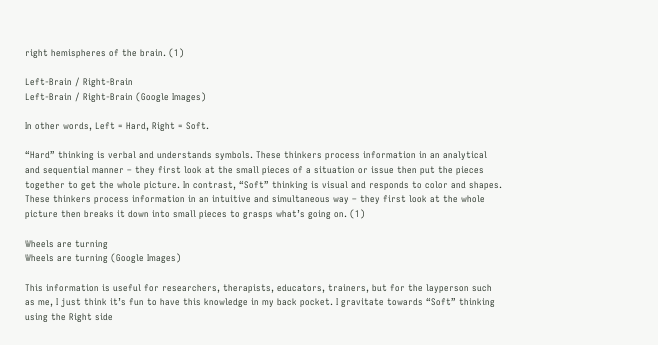right hemispheres of the brain. (1)

Left-Brain / Right-Brain
Left-Brain / Right-Brain (Google Images)

In other words, Left = Hard, Right = Soft.

“Hard” thinking is verbal and understands symbols. These thinkers process information in an analytical and sequential manner – they first look at the small pieces of a situation or issue then put the pieces together to get the whole picture. In contrast, “Soft” thinking is visual and responds to color and shapes. These thinkers process information in an intuitive and simultaneous way – they first look at the whole picture then breaks it down into small pieces to grasps what’s going on. (1)

Wheels are turning
Wheels are turning (Google Images)

This information is useful for researchers, therapists, educators, trainers, but for the layperson such as me, I just think it’s fun to have this knowledge in my back pocket. I gravitate towards “Soft” thinking using the Right side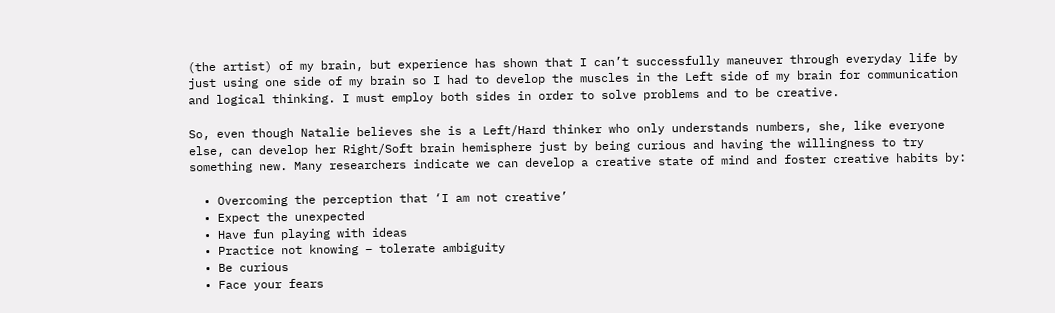(the artist) of my brain, but experience has shown that I can’t successfully maneuver through everyday life by just using one side of my brain so I had to develop the muscles in the Left side of my brain for communication and logical thinking. I must employ both sides in order to solve problems and to be creative.

So, even though Natalie believes she is a Left/Hard thinker who only understands numbers, she, like everyone else, can develop her Right/Soft brain hemisphere just by being curious and having the willingness to try something new. Many researchers indicate we can develop a creative state of mind and foster creative habits by:

  • Overcoming the perception that ‘I am not creative’
  • Expect the unexpected
  • Have fun playing with ideas
  • Practice not knowing – tolerate ambiguity
  • Be curious
  • Face your fears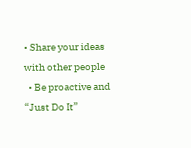• Share your ideas with other people
  • Be proactive and “Just Do It”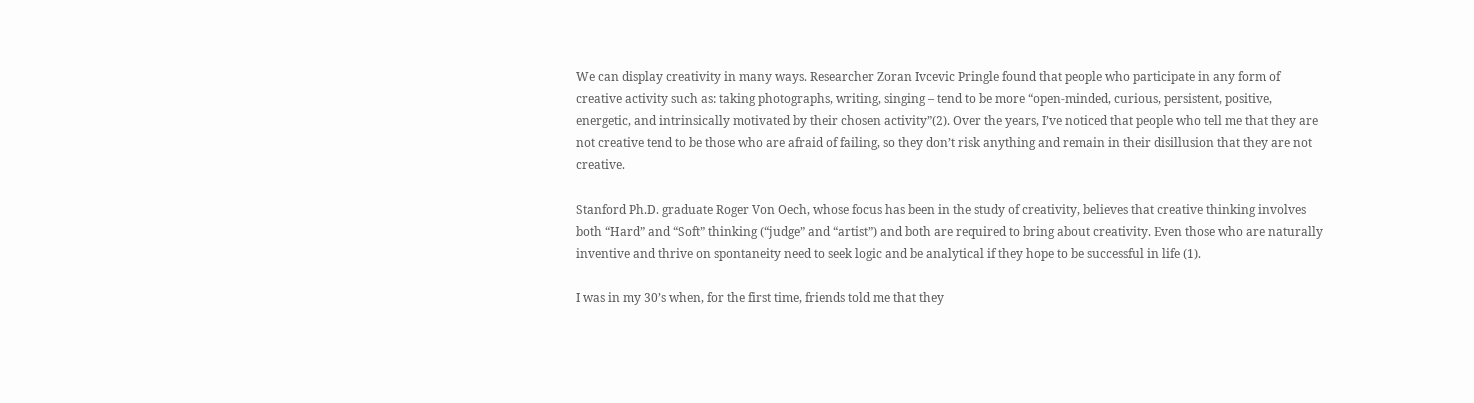We can display creativity in many ways. Researcher Zoran Ivcevic Pringle found that people who participate in any form of creative activity such as: taking photographs, writing, singing – tend to be more “open-minded, curious, persistent, positive, energetic, and intrinsically motivated by their chosen activity”(2). Over the years, I’ve noticed that people who tell me that they are not creative tend to be those who are afraid of failing, so they don’t risk anything and remain in their disillusion that they are not creative.

Stanford Ph.D. graduate Roger Von Oech, whose focus has been in the study of creativity, believes that creative thinking involves both “Hard” and “Soft” thinking (“judge” and “artist”) and both are required to bring about creativity. Even those who are naturally inventive and thrive on spontaneity need to seek logic and be analytical if they hope to be successful in life (1).

I was in my 30’s when, for the first time, friends told me that they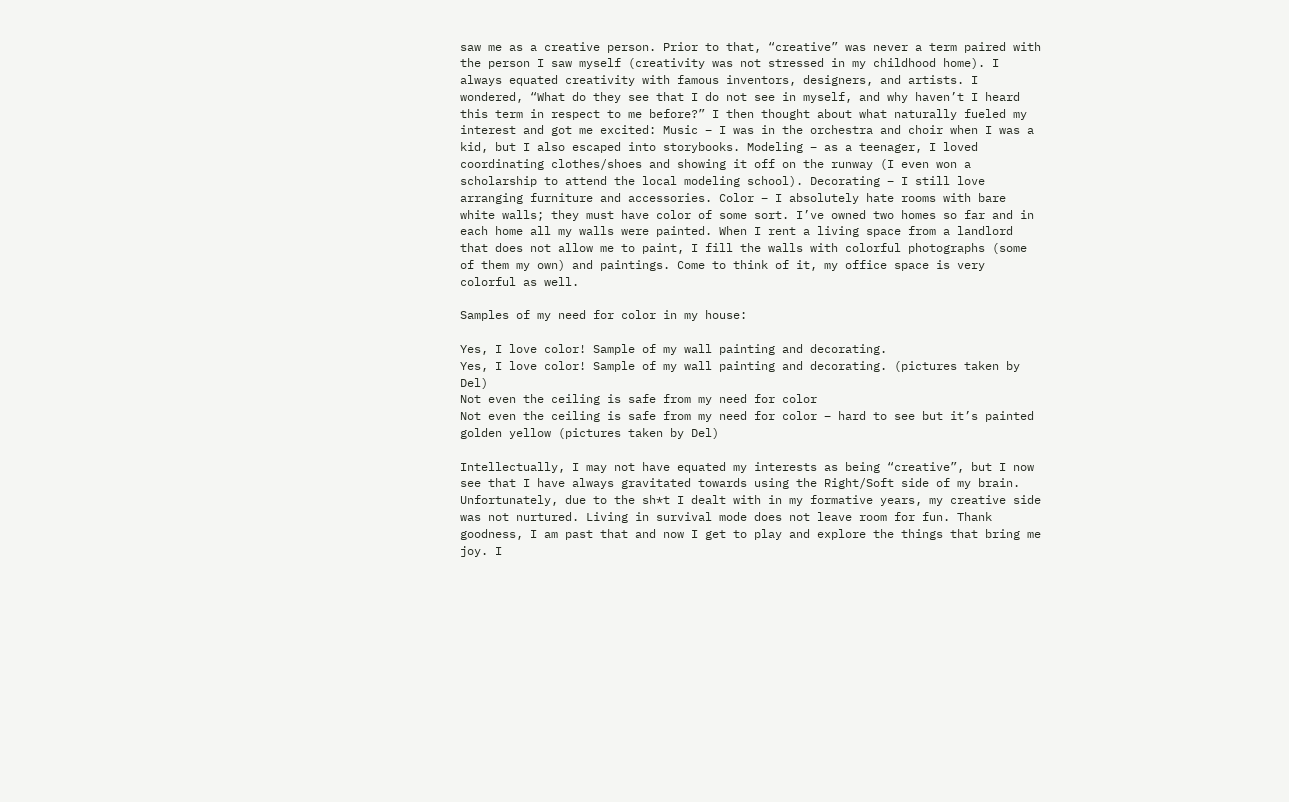saw me as a creative person. Prior to that, “creative” was never a term paired with the person I saw myself (creativity was not stressed in my childhood home). I always equated creativity with famous inventors, designers, and artists. I wondered, “What do they see that I do not see in myself, and why haven’t I heard this term in respect to me before?” I then thought about what naturally fueled my interest and got me excited: Music – I was in the orchestra and choir when I was a kid, but I also escaped into storybooks. Modeling – as a teenager, I loved coordinating clothes/shoes and showing it off on the runway (I even won a scholarship to attend the local modeling school). Decorating – I still love arranging furniture and accessories. Color – I absolutely hate rooms with bare white walls; they must have color of some sort. I’ve owned two homes so far and in each home all my walls were painted. When I rent a living space from a landlord that does not allow me to paint, I fill the walls with colorful photographs (some of them my own) and paintings. Come to think of it, my office space is very colorful as well.

Samples of my need for color in my house:

Yes, I love color! Sample of my wall painting and decorating.
Yes, I love color! Sample of my wall painting and decorating. (pictures taken by Del)
Not even the ceiling is safe from my need for color
Not even the ceiling is safe from my need for color – hard to see but it’s painted golden yellow (pictures taken by Del)

Intellectually, I may not have equated my interests as being “creative”, but I now see that I have always gravitated towards using the Right/Soft side of my brain. Unfortunately, due to the sh*t I dealt with in my formative years, my creative side was not nurtured. Living in survival mode does not leave room for fun. Thank goodness, I am past that and now I get to play and explore the things that bring me joy. I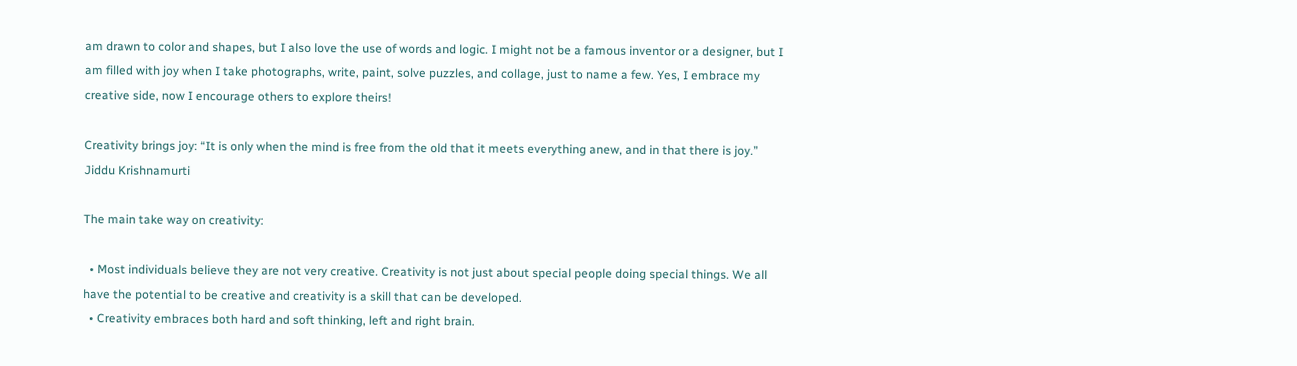am drawn to color and shapes, but I also love the use of words and logic. I might not be a famous inventor or a designer, but I am filled with joy when I take photographs, write, paint, solve puzzles, and collage, just to name a few. Yes, I embrace my creative side, now I encourage others to explore theirs!

Creativity brings joy: “It is only when the mind is free from the old that it meets everything anew, and in that there is joy.” Jiddu Krishnamurti

The main take way on creativity:

  • Most individuals believe they are not very creative. Creativity is not just about special people doing special things. We all have the potential to be creative and creativity is a skill that can be developed.
  • Creativity embraces both hard and soft thinking, left and right brain.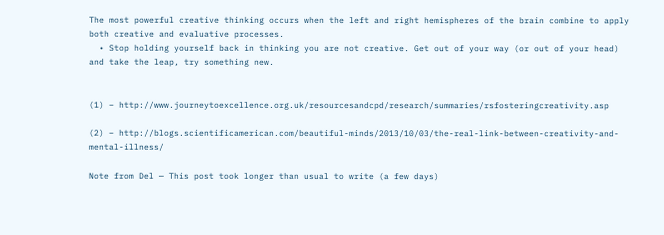The most powerful creative thinking occurs when the left and right hemispheres of the brain combine to apply both creative and evaluative processes.
  • Stop holding yourself back in thinking you are not creative. Get out of your way (or out of your head) and take the leap, try something new.


(1) – http://www.journeytoexcellence.org.uk/resourcesandcpd/research/summaries/rsfosteringcreativity.asp

(2) – http://blogs.scientificamerican.com/beautiful-minds/2013/10/03/the-real-link-between-creativity-and-mental-illness/

Note from Del — This post took longer than usual to write (a few days)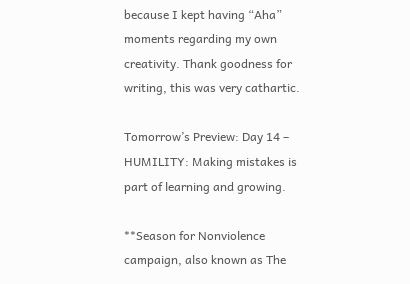because I kept having “Aha” moments regarding my own creativity. Thank goodness for writing, this was very cathartic.

Tomorrow’s Preview: Day 14 – HUMILITY: Making mistakes is part of learning and growing.

**Season for Nonviolence campaign, also known as The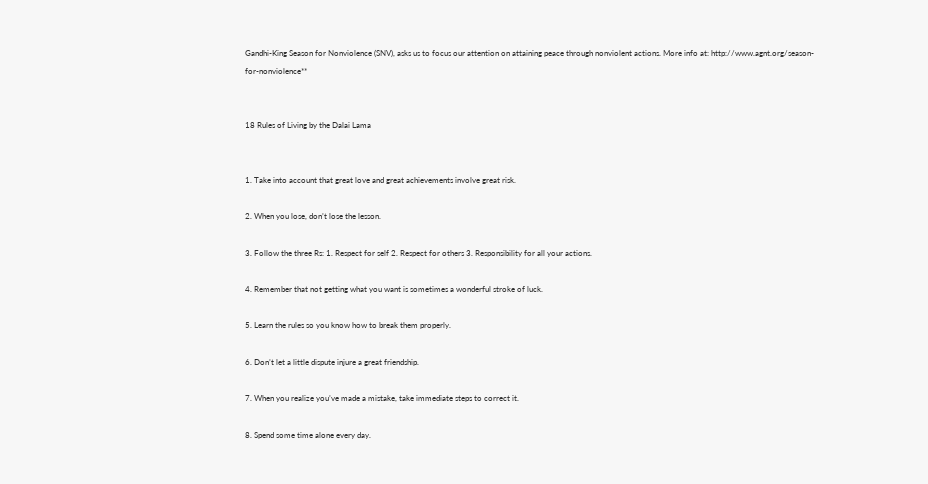Gandhi-King Season for Nonviolence (SNV), asks us to focus our attention on attaining peace through nonviolent actions. More info at: http://www.agnt.org/season-for-nonviolence**


18 Rules of Living by the Dalai Lama


1. Take into account that great love and great achievements involve great risk.

2. When you lose, don’t lose the lesson.

3. Follow the three Rs: 1. Respect for self 2. Respect for others 3. Responsibility for all your actions.

4. Remember that not getting what you want is sometimes a wonderful stroke of luck.

5. Learn the rules so you know how to break them properly.

6. Don’t let a little dispute injure a great friendship.

7. When you realize you’ve made a mistake, take immediate steps to correct it.

8. Spend some time alone every day.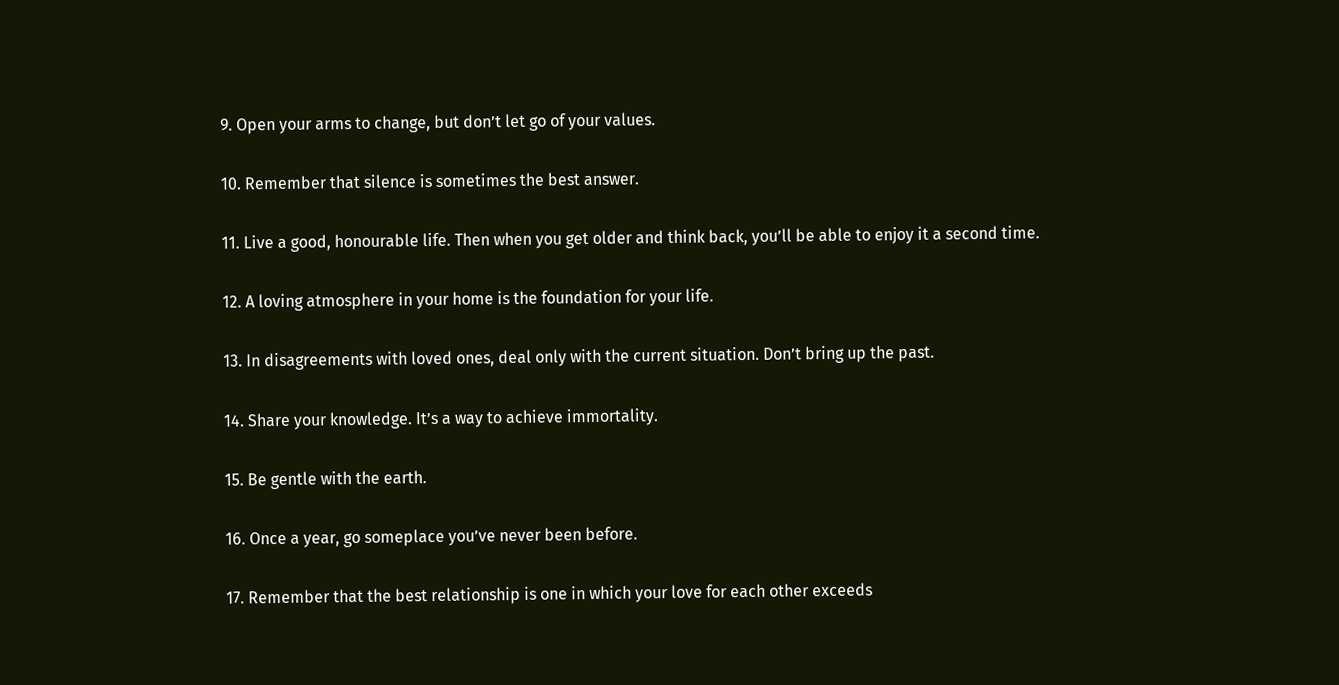9. Open your arms to change, but don’t let go of your values.

10. Remember that silence is sometimes the best answer.

11. Live a good, honourable life. Then when you get older and think back, you’ll be able to enjoy it a second time.

12. A loving atmosphere in your home is the foundation for your life.

13. In disagreements with loved ones, deal only with the current situation. Don’t bring up the past.

14. Share your knowledge. It’s a way to achieve immortality.

15. Be gentle with the earth.

16. Once a year, go someplace you’ve never been before.

17. Remember that the best relationship is one in which your love for each other exceeds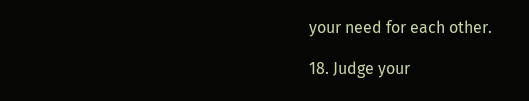your need for each other.

18. Judge your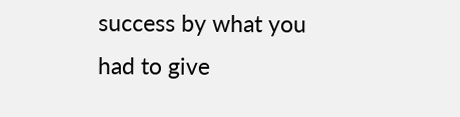success by what you had to give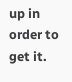up in order to get it.